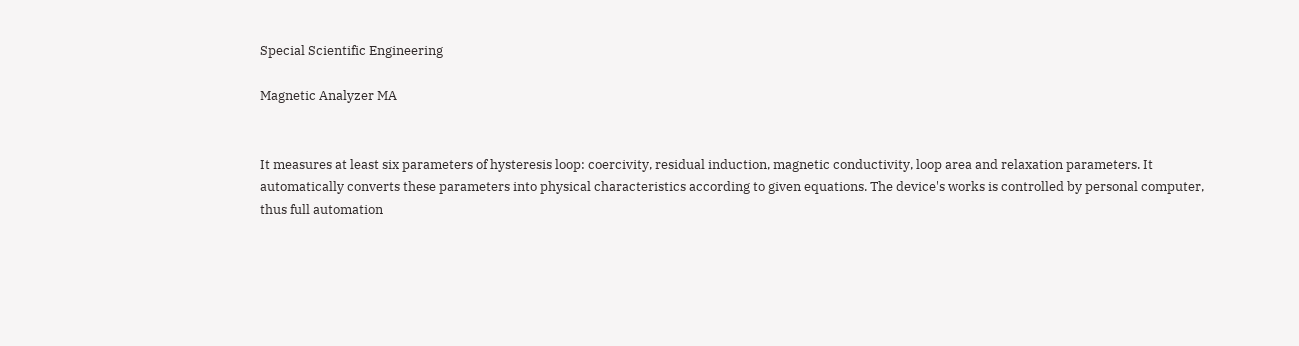Special Scientific Engineering

Magnetic Analyzer MA


It measures at least six parameters of hysteresis loop: coercivity, residual induction, magnetic conductivity, loop area and relaxation parameters. It automatically converts these parameters into physical characteristics according to given equations. The device's works is controlled by personal computer, thus full automation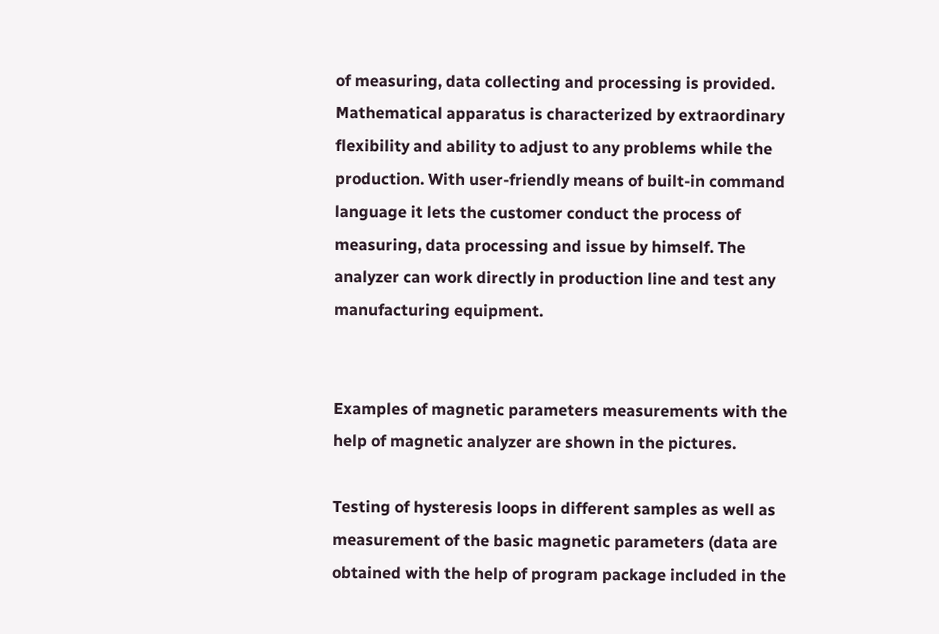of measuring, data collecting and processing is provided. Mathematical apparatus is characterized by extraordinary flexibility and ability to adjust to any problems while the production. With user-friendly means of built-in command language it lets the customer conduct the process of measuring, data processing and issue by himself. The analyzer can work directly in production line and test any manufacturing equipment.


Examples of magnetic parameters measurements with the help of magnetic analyzer are shown in the pictures.

Testing of hysteresis loops in different samples as well as measurement of the basic magnetic parameters (data are obtained with the help of program package included in the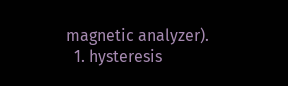magnetic analyzer).
  1. hysteresis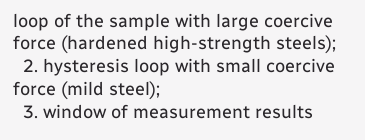loop of the sample with large coercive force (hardened high-strength steels);
  2. hysteresis loop with small coercive force (mild steel);
  3. window of measurement results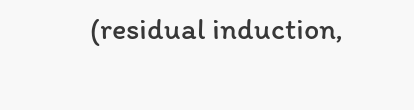(residual induction,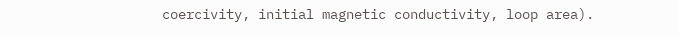coercivity, initial magnetic conductivity, loop area).